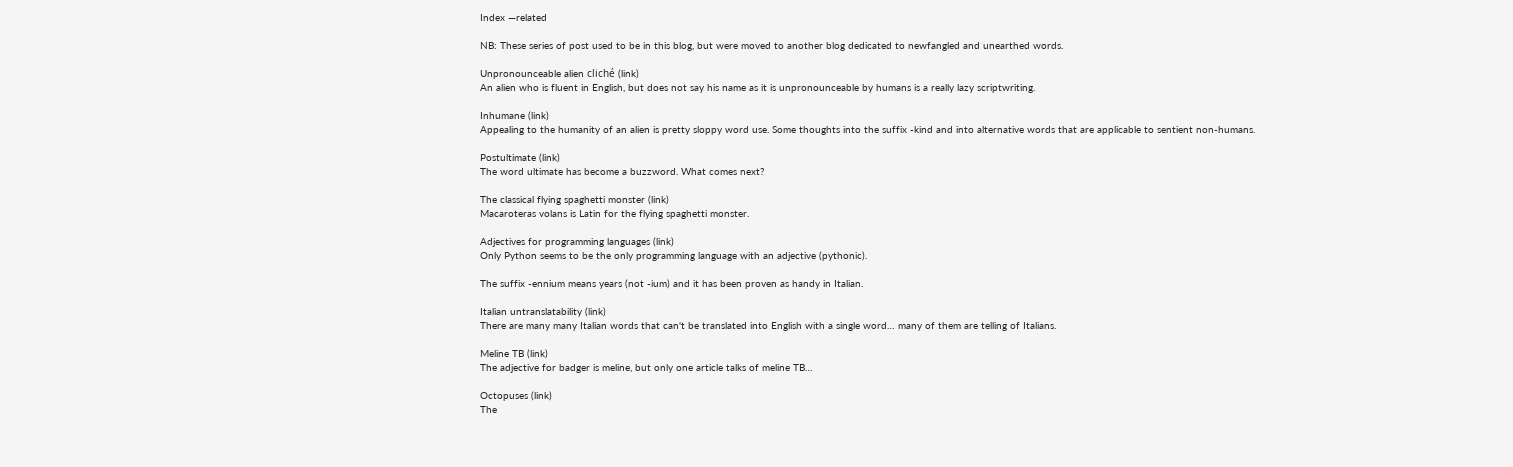Index —related

NB: These series of post used to be in this blog, but were moved to another blog dedicated to newfangled and unearthed words.

Unpronounceable alien cliché (link)
An alien who is fluent in English, but does not say his name as it is unpronounceable by humans is a really lazy scriptwriting.

Inhumane (link)
Appealing to the humanity of an alien is pretty sloppy word use. Some thoughts into the suffix -kind and into alternative words that are applicable to sentient non-humans.

Postultimate (link)
The word ultimate has become a buzzword. What comes next?

The classical flying spaghetti monster (link)
Macaroteras volans is Latin for the flying spaghetti monster.

Adjectives for programming languages (link)
Only Python seems to be the only programming language with an adjective (pythonic).

The suffix -ennium means years (not -ium) and it has been proven as handy in Italian.

Italian untranslatability (link)
There are many many Italian words that can't be translated into English with a single word… many of them are telling of Italians.

Meline TB (link)
The adjective for badger is meline, but only one article talks of meline TB…

Octopuses (link)
The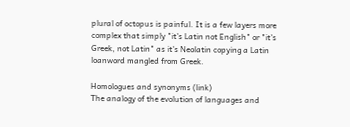plural of octopus is painful. It is a few layers more complex that simply "it's Latin not English" or "it's Greek, not Latin" as it's Neolatin copying a Latin loanword mangled from Greek.

Homologues and synonyms (link)
The analogy of the evolution of languages and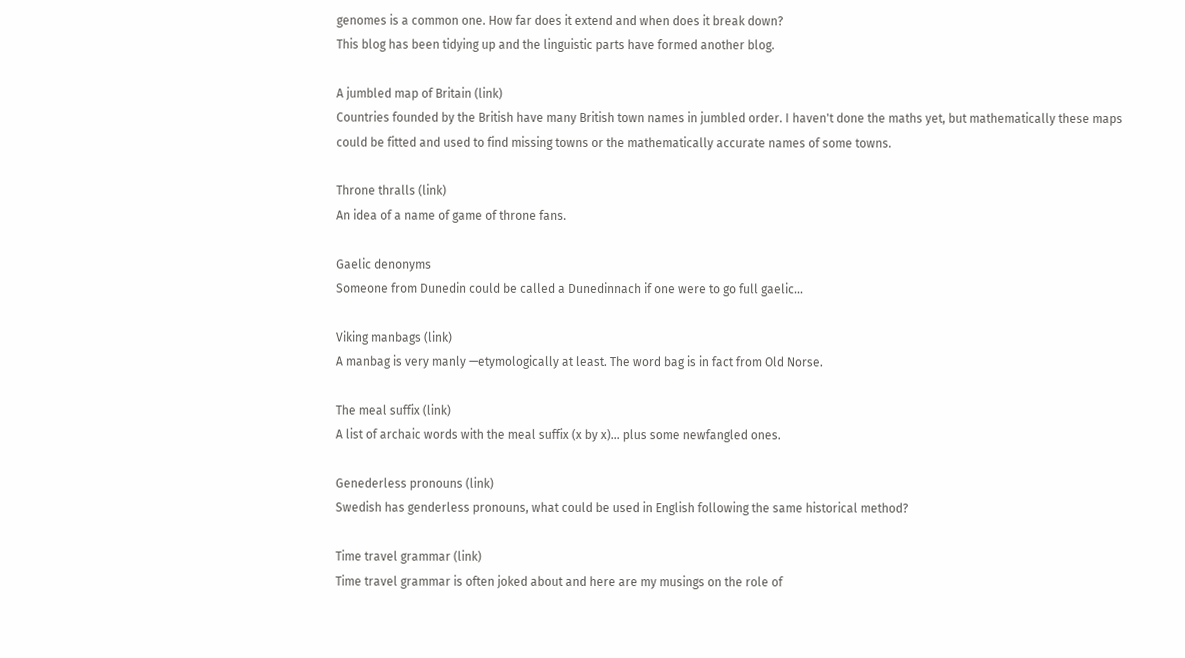genomes is a common one. How far does it extend and when does it break down?
This blog has been tidying up and the linguistic parts have formed another blog.

A jumbled map of Britain (link)
Countries founded by the British have many British town names in jumbled order. I haven't done the maths yet, but mathematically these maps could be fitted and used to find missing towns or the mathematically accurate names of some towns.

Throne thralls (link)
An idea of a name of game of throne fans.

Gaelic denonyms
Someone from Dunedin could be called a Dunedinnach if one were to go full gaelic…

Viking manbags (link)
A manbag is very manly —etymologically at least. The word bag is in fact from Old Norse.

The meal suffix (link)
A list of archaic words with the meal suffix (x by x)… plus some newfangled ones.

Genederless pronouns (link)
Swedish has genderless pronouns, what could be used in English following the same historical method?

Time travel grammar (link)
Time travel grammar is often joked about and here are my musings on the role of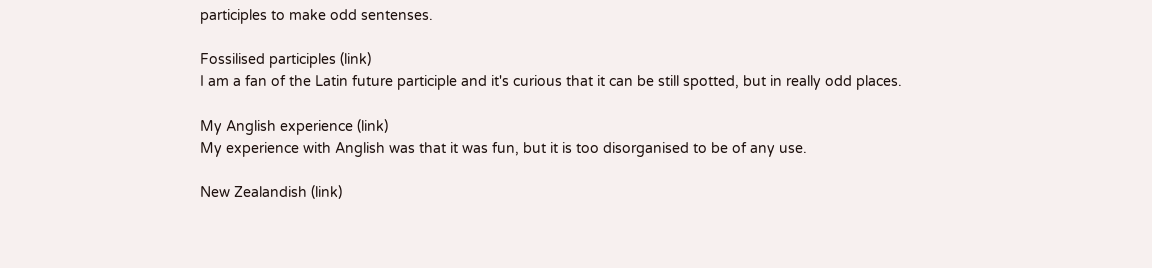participles to make odd sentenses.

Fossilised participles (link)
I am a fan of the Latin future participle and it's curious that it can be still spotted, but in really odd places.

My Anglish experience (link)
My experience with Anglish was that it was fun, but it is too disorganised to be of any use.

New Zealandish (link)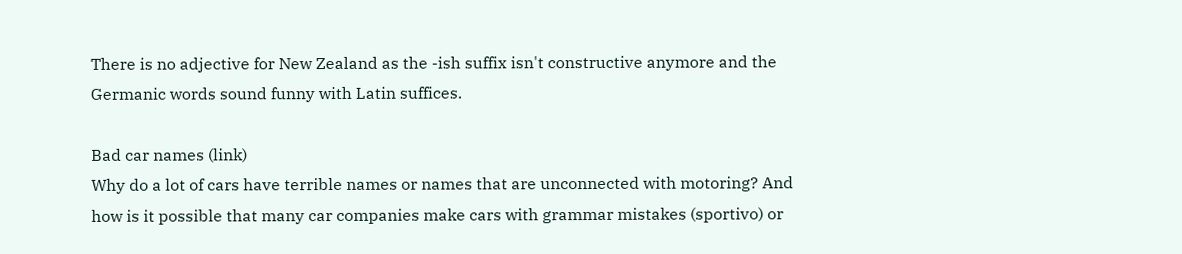There is no adjective for New Zealand as the -ish suffix isn't constructive anymore and the Germanic words sound funny with Latin suffices.

Bad car names (link)
Why do a lot of cars have terrible names or names that are unconnected with motoring? And how is it possible that many car companies make cars with grammar mistakes (sportivo) or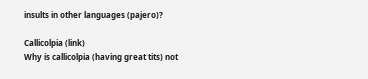insults in other languages (pajero)?

Callicolpia (link)
Why is callicolpia (having great tits) not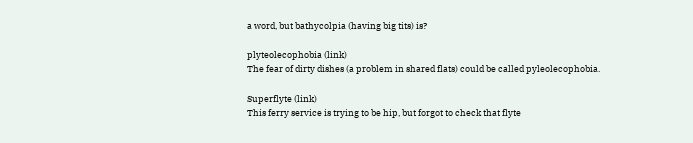a word, but bathycolpia (having big tits) is?

plyteolecophobia (link)
The fear of dirty dishes (a problem in shared flats) could be called pyleolecophobia.

Superflyte (link)
This ferry service is trying to be hip, but forgot to check that flyte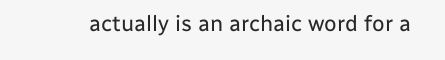actually is an archaic word for a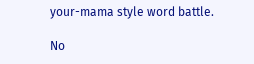your-mama style word battle.

No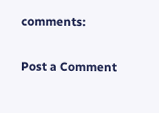comments:

Post a Comment